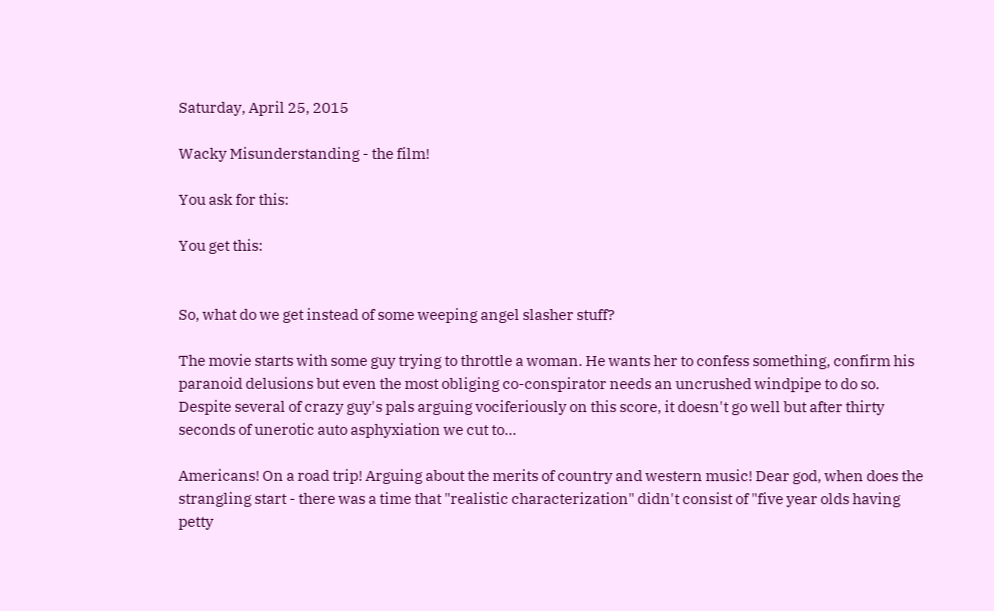Saturday, April 25, 2015

Wacky Misunderstanding - the film!

You ask for this:

You get this:


So, what do we get instead of some weeping angel slasher stuff?

The movie starts with some guy trying to throttle a woman. He wants her to confess something, confirm his paranoid delusions but even the most obliging co-conspirator needs an uncrushed windpipe to do so. Despite several of crazy guy's pals arguing vociferiously on this score, it doesn't go well but after thirty seconds of unerotic auto asphyxiation we cut to...

Americans! On a road trip! Arguing about the merits of country and western music! Dear god, when does the strangling start - there was a time that "realistic characterization" didn't consist of "five year olds having petty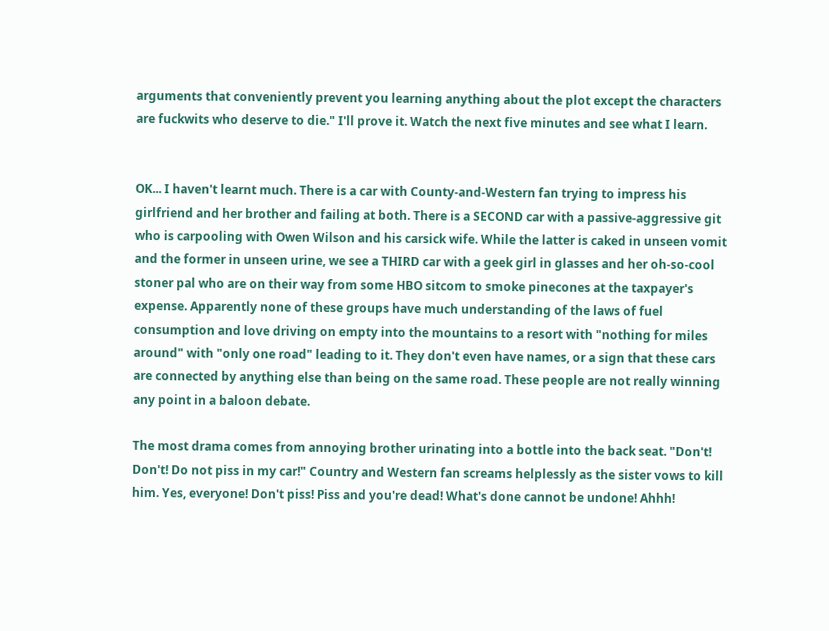arguments that conveniently prevent you learning anything about the plot except the characters are fuckwits who deserve to die." I'll prove it. Watch the next five minutes and see what I learn.


OK... I haven't learnt much. There is a car with County-and-Western fan trying to impress his girlfriend and her brother and failing at both. There is a SECOND car with a passive-aggressive git who is carpooling with Owen Wilson and his carsick wife. While the latter is caked in unseen vomit and the former in unseen urine, we see a THIRD car with a geek girl in glasses and her oh-so-cool stoner pal who are on their way from some HBO sitcom to smoke pinecones at the taxpayer's expense. Apparently none of these groups have much understanding of the laws of fuel consumption and love driving on empty into the mountains to a resort with "nothing for miles around" with "only one road" leading to it. They don't even have names, or a sign that these cars are connected by anything else than being on the same road. These people are not really winning any point in a baloon debate.

The most drama comes from annoying brother urinating into a bottle into the back seat. "Don't! Don't! Do not piss in my car!" Country and Western fan screams helplessly as the sister vows to kill him. Yes, everyone! Don't piss! Piss and you're dead! What's done cannot be undone! Ahhh!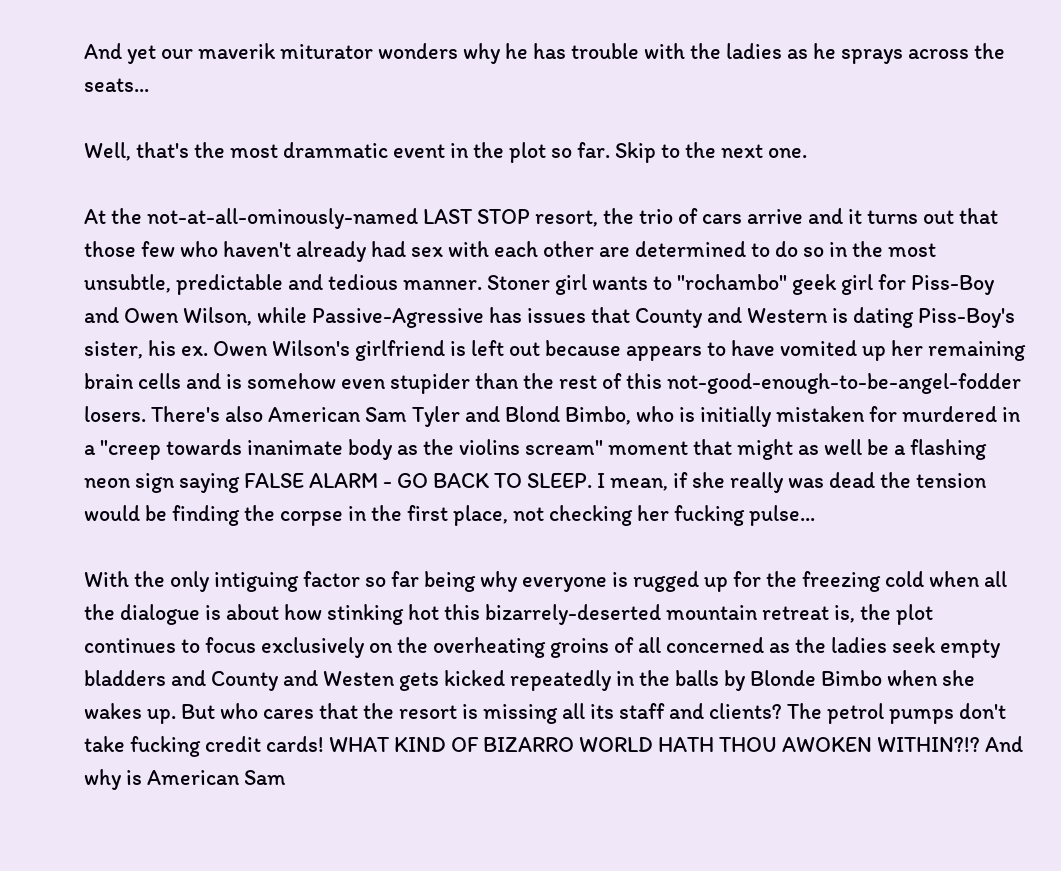And yet our maverik miturator wonders why he has trouble with the ladies as he sprays across the seats...

Well, that's the most drammatic event in the plot so far. Skip to the next one.

At the not-at-all-ominously-named LAST STOP resort, the trio of cars arrive and it turns out that those few who haven't already had sex with each other are determined to do so in the most unsubtle, predictable and tedious manner. Stoner girl wants to "rochambo" geek girl for Piss-Boy and Owen Wilson, while Passive-Agressive has issues that County and Western is dating Piss-Boy's sister, his ex. Owen Wilson's girlfriend is left out because appears to have vomited up her remaining brain cells and is somehow even stupider than the rest of this not-good-enough-to-be-angel-fodder losers. There's also American Sam Tyler and Blond Bimbo, who is initially mistaken for murdered in a "creep towards inanimate body as the violins scream" moment that might as well be a flashing neon sign saying FALSE ALARM - GO BACK TO SLEEP. I mean, if she really was dead the tension would be finding the corpse in the first place, not checking her fucking pulse...

With the only intiguing factor so far being why everyone is rugged up for the freezing cold when all the dialogue is about how stinking hot this bizarrely-deserted mountain retreat is, the plot continues to focus exclusively on the overheating groins of all concerned as the ladies seek empty bladders and County and Westen gets kicked repeatedly in the balls by Blonde Bimbo when she wakes up. But who cares that the resort is missing all its staff and clients? The petrol pumps don't take fucking credit cards! WHAT KIND OF BIZARRO WORLD HATH THOU AWOKEN WITHIN?!? And why is American Sam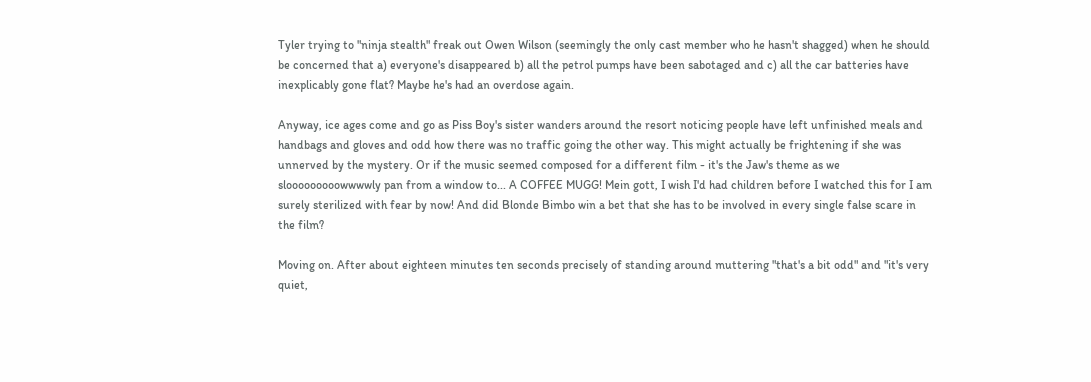Tyler trying to "ninja stealth" freak out Owen Wilson (seemingly the only cast member who he hasn't shagged) when he should be concerned that a) everyone's disappeared b) all the petrol pumps have been sabotaged and c) all the car batteries have inexplicably gone flat? Maybe he's had an overdose again.

Anyway, ice ages come and go as Piss Boy's sister wanders around the resort noticing people have left unfinished meals and handbags and gloves and odd how there was no traffic going the other way. This might actually be frightening if she was unnerved by the mystery. Or if the music seemed composed for a different film - it's the Jaw's theme as we slooooooooowwwwly pan from a window to... A COFFEE MUGG! Mein gott, I wish I'd had children before I watched this for I am surely sterilized with fear by now! And did Blonde Bimbo win a bet that she has to be involved in every single false scare in the film?

Moving on. After about eighteen minutes ten seconds precisely of standing around muttering "that's a bit odd" and "it's very quiet,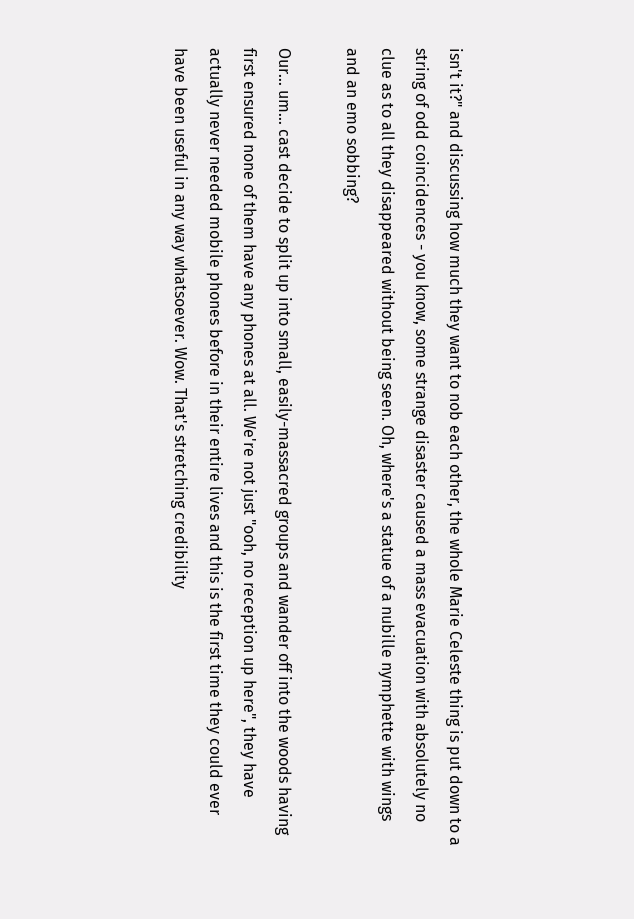isn't it?" and discussing how much they want to nob each other, the whole Marie Celeste thing is put down to a string of odd coincidences - you know, some strange disaster caused a mass evacuation with absolutely no clue as to all they disappeared without being seen. Oh, where's a statue of a nubille nymphette with wings and an emo sobbing?

Our... um... cast decide to split up into small, easily-massacred groups and wander off into the woods having first ensured none of them have any phones at all. We're not just "ooh, no reception up here", they have actually never needed mobile phones before in their entire lives and this is the first time they could ever have been useful in any way whatsoever. Wow. That's stretching credibility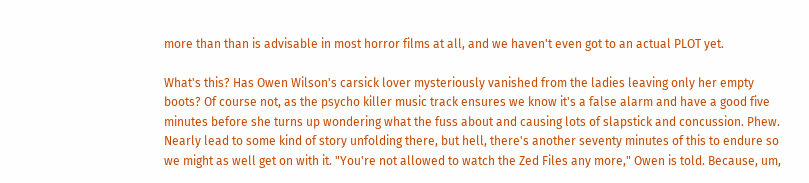more than than is advisable in most horror films at all, and we haven't even got to an actual PLOT yet.

What's this? Has Owen Wilson's carsick lover mysteriously vanished from the ladies leaving only her empty boots? Of course not, as the psycho killer music track ensures we know it's a false alarm and have a good five minutes before she turns up wondering what the fuss about and causing lots of slapstick and concussion. Phew. Nearly lead to some kind of story unfolding there, but hell, there's another seventy minutes of this to endure so we might as well get on with it. "You're not allowed to watch the Zed Files any more," Owen is told. Because, um,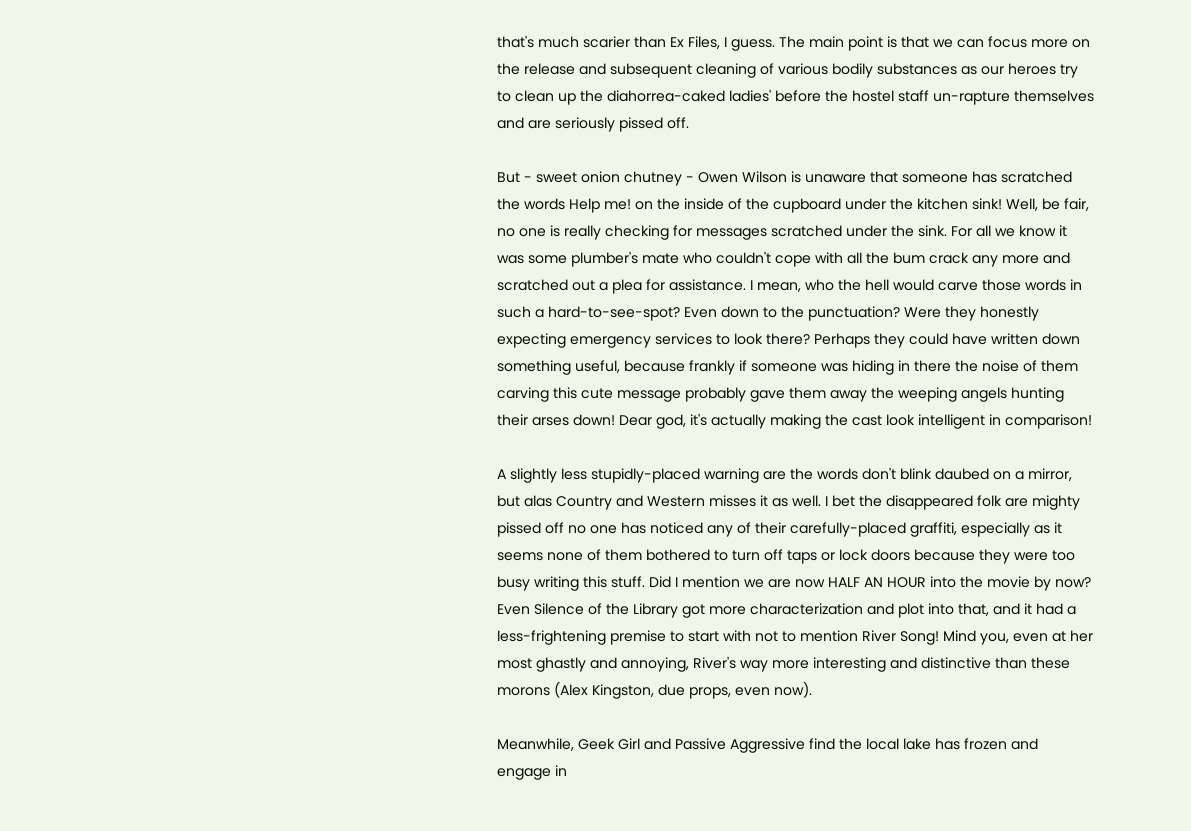that's much scarier than Ex Files, I guess. The main point is that we can focus more on the release and subsequent cleaning of various bodily substances as our heroes try to clean up the diahorrea-caked ladies' before the hostel staff un-rapture themselves and are seriously pissed off.

But - sweet onion chutney - Owen Wilson is unaware that someone has scratched the words Help me! on the inside of the cupboard under the kitchen sink! Well, be fair, no one is really checking for messages scratched under the sink. For all we know it was some plumber's mate who couldn't cope with all the bum crack any more and scratched out a plea for assistance. I mean, who the hell would carve those words in such a hard-to-see-spot? Even down to the punctuation? Were they honestly expecting emergency services to look there? Perhaps they could have written down something useful, because frankly if someone was hiding in there the noise of them carving this cute message probably gave them away the weeping angels hunting their arses down! Dear god, it's actually making the cast look intelligent in comparison!

A slightly less stupidly-placed warning are the words don't blink daubed on a mirror, but alas Country and Western misses it as well. I bet the disappeared folk are mighty pissed off no one has noticed any of their carefully-placed graffiti, especially as it seems none of them bothered to turn off taps or lock doors because they were too busy writing this stuff. Did I mention we are now HALF AN HOUR into the movie by now? Even Silence of the Library got more characterization and plot into that, and it had a less-frightening premise to start with not to mention River Song! Mind you, even at her most ghastly and annoying, River's way more interesting and distinctive than these morons (Alex Kingston, due props, even now).

Meanwhile, Geek Girl and Passive Aggressive find the local lake has frozen and engage in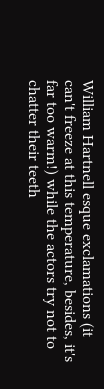William Hartnell esque exclamations (it can't freeze at this temperature, besides, it's far too warm!) while the actors try not to chatter their teeth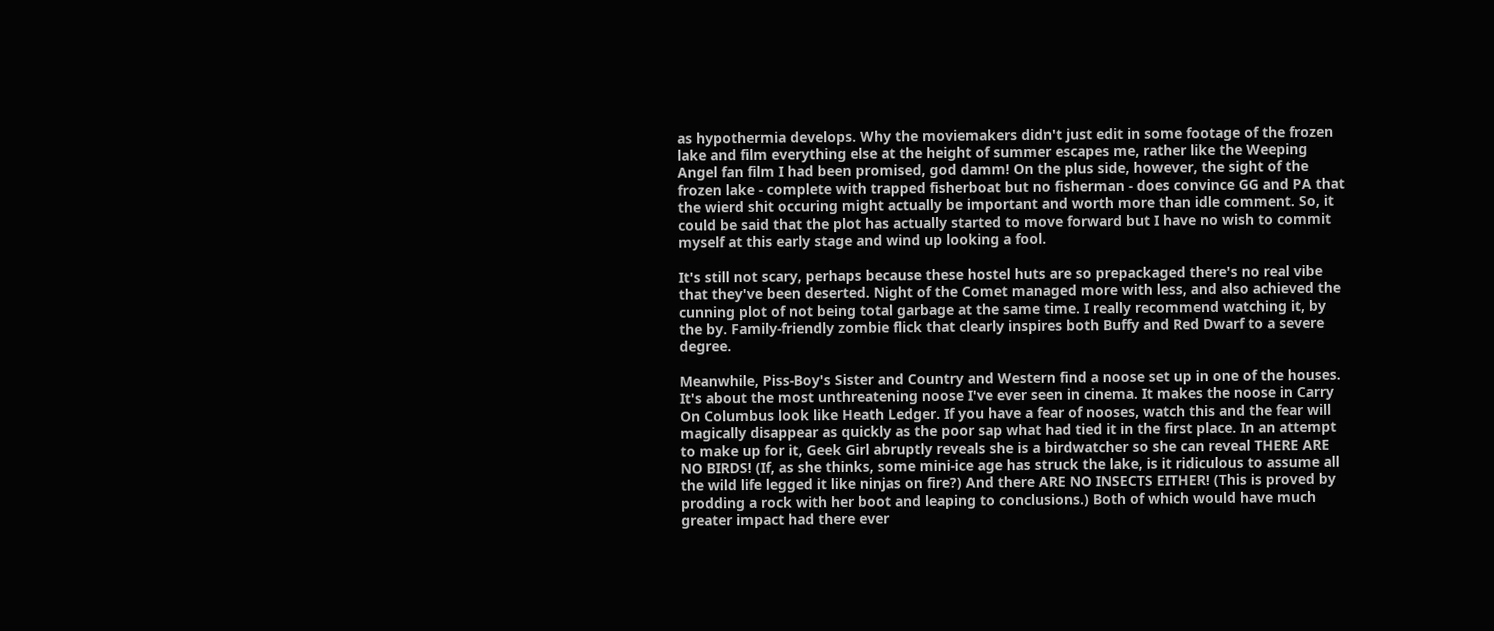as hypothermia develops. Why the moviemakers didn't just edit in some footage of the frozen lake and film everything else at the height of summer escapes me, rather like the Weeping Angel fan film I had been promised, god damm! On the plus side, however, the sight of the frozen lake - complete with trapped fisherboat but no fisherman - does convince GG and PA that the wierd shit occuring might actually be important and worth more than idle comment. So, it could be said that the plot has actually started to move forward but I have no wish to commit myself at this early stage and wind up looking a fool.

It's still not scary, perhaps because these hostel huts are so prepackaged there's no real vibe that they've been deserted. Night of the Comet managed more with less, and also achieved the cunning plot of not being total garbage at the same time. I really recommend watching it, by the by. Family-friendly zombie flick that clearly inspires both Buffy and Red Dwarf to a severe degree.

Meanwhile, Piss-Boy's Sister and Country and Western find a noose set up in one of the houses. It's about the most unthreatening noose I've ever seen in cinema. It makes the noose in Carry On Columbus look like Heath Ledger. If you have a fear of nooses, watch this and the fear will magically disappear as quickly as the poor sap what had tied it in the first place. In an attempt to make up for it, Geek Girl abruptly reveals she is a birdwatcher so she can reveal THERE ARE NO BIRDS! (If, as she thinks, some mini-ice age has struck the lake, is it ridiculous to assume all the wild life legged it like ninjas on fire?) And there ARE NO INSECTS EITHER! (This is proved by prodding a rock with her boot and leaping to conclusions.) Both of which would have much greater impact had there ever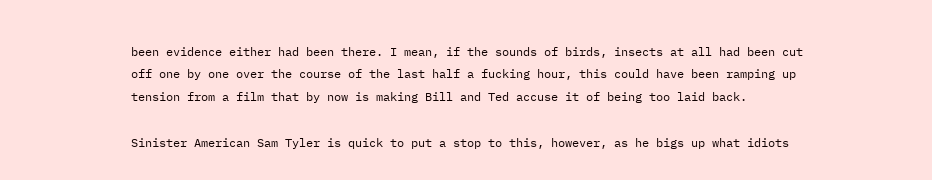been evidence either had been there. I mean, if the sounds of birds, insects at all had been cut off one by one over the course of the last half a fucking hour, this could have been ramping up tension from a film that by now is making Bill and Ted accuse it of being too laid back.

Sinister American Sam Tyler is quick to put a stop to this, however, as he bigs up what idiots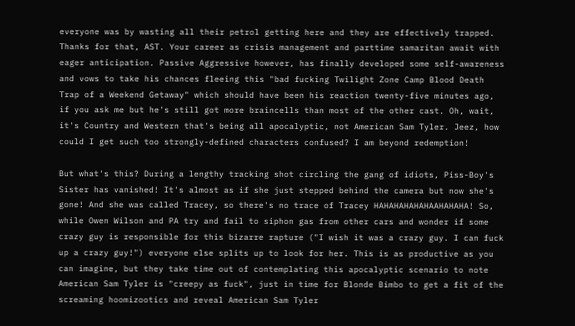everyone was by wasting all their petrol getting here and they are effectively trapped. Thanks for that, AST. Your career as crisis management and parttime samaritan await with eager anticipation. Passive Aggressive however, has finally developed some self-awareness and vows to take his chances fleeing this "bad fucking Twilight Zone Camp Blood Death Trap of a Weekend Getaway" which should have been his reaction twenty-five minutes ago, if you ask me but he's still got more braincells than most of the other cast. Oh, wait, it's Country and Western that's being all apocalyptic, not American Sam Tyler. Jeez, how could I get such too strongly-defined characters confused? I am beyond redemption!

But what's this? During a lengthy tracking shot circling the gang of idiots, Piss-Boy's Sister has vanished! It's almost as if she just stepped behind the camera but now she's gone! And she was called Tracey, so there's no trace of Tracey HAHAHAHAHAHAAHAHAHA! So, while Owen Wilson and PA try and fail to siphon gas from other cars and wonder if some crazy guy is responsible for this bizarre rapture ("I wish it was a crazy guy. I can fuck up a crazy guy!") everyone else splits up to look for her. This is as productive as you can imagine, but they take time out of contemplating this apocalyptic scenario to note American Sam Tyler is "creepy as fuck", just in time for Blonde Bimbo to get a fit of the screaming hoomizootics and reveal American Sam Tyler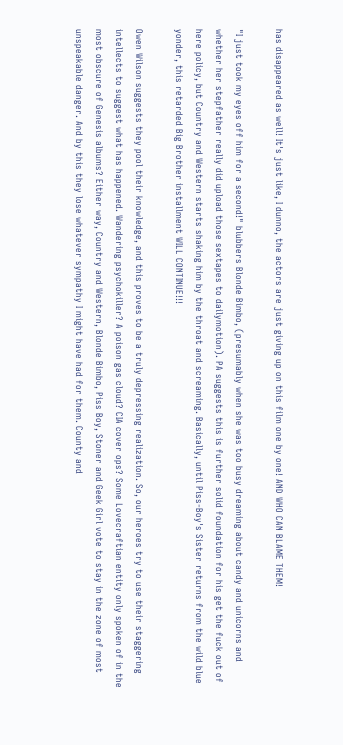has disappeared as well! It's just like, I dunno, the actors are just giving up on this film one by one! AND WHO CAN BLAME THEM!

"I just took my eyes off him for a second!" blubbers Blonde Bimbo, (presumably when she was too busy dreaming about candy and unicorns and whether her stepfather really did upload those sextapes to dailymotion). PA suggests this is further solid foundation for his get the fuck out of here policy, but Country and Western starts shaking him by the throat and screaming. Basically, until Piss-Boy's Sister returns from the wild blue yonder, this retarded Big Brother installment WILL CONTINUE!!!

Owen Wilson suggests they pool their knowledge, and this proves to be a truly depressing realization. So, our heroes try to use their staggering intellects to suggest what has happened. Wandering psychokiller? A poison gas cloud? CIA cover ops? Some Lovecraftian entity only spoken of in the most obscure of Genesis albums? Either way, Country and Western, Blonde Bimbo, Piss Boy, Stoner and Geek Girl vote to stay in the zone of most unspeakable danger. And by this they lose whatever sympathy I might have had for them. County and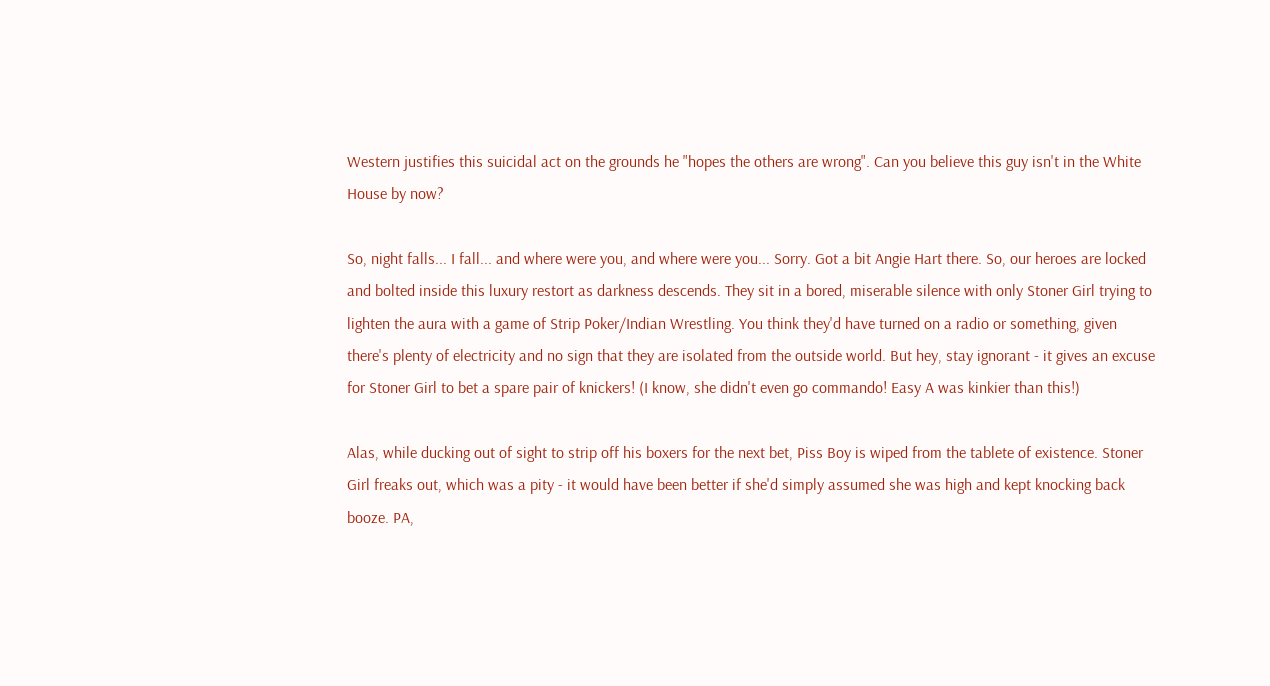Western justifies this suicidal act on the grounds he "hopes the others are wrong". Can you believe this guy isn't in the White House by now?

So, night falls... I fall... and where were you, and where were you... Sorry. Got a bit Angie Hart there. So, our heroes are locked and bolted inside this luxury restort as darkness descends. They sit in a bored, miserable silence with only Stoner Girl trying to lighten the aura with a game of Strip Poker/Indian Wrestling. You think they'd have turned on a radio or something, given there's plenty of electricity and no sign that they are isolated from the outside world. But hey, stay ignorant - it gives an excuse for Stoner Girl to bet a spare pair of knickers! (I know, she didn't even go commando! Easy A was kinkier than this!)

Alas, while ducking out of sight to strip off his boxers for the next bet, Piss Boy is wiped from the tablete of existence. Stoner Girl freaks out, which was a pity - it would have been better if she'd simply assumed she was high and kept knocking back booze. PA,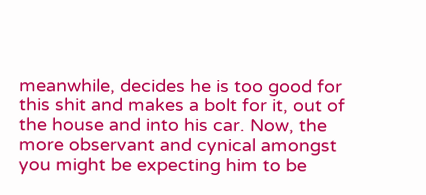meanwhile, decides he is too good for this shit and makes a bolt for it, out of the house and into his car. Now, the more observant and cynical amongst you might be expecting him to be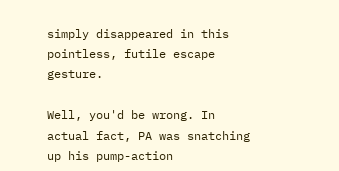simply disappeared in this pointless, futile escape gesture.

Well, you'd be wrong. In actual fact, PA was snatching up his pump-action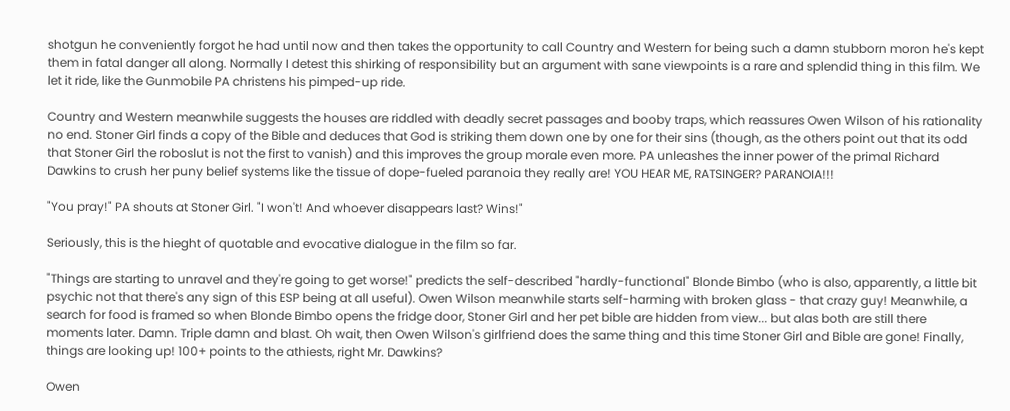shotgun he conveniently forgot he had until now and then takes the opportunity to call Country and Western for being such a damn stubborn moron he's kept them in fatal danger all along. Normally I detest this shirking of responsibility but an argument with sane viewpoints is a rare and splendid thing in this film. We let it ride, like the Gunmobile PA christens his pimped-up ride.

Country and Western meanwhile suggests the houses are riddled with deadly secret passages and booby traps, which reassures Owen Wilson of his rationality no end. Stoner Girl finds a copy of the Bible and deduces that God is striking them down one by one for their sins (though, as the others point out that its odd that Stoner Girl the roboslut is not the first to vanish) and this improves the group morale even more. PA unleashes the inner power of the primal Richard Dawkins to crush her puny belief systems like the tissue of dope-fueled paranoia they really are! YOU HEAR ME, RATSINGER? PARANOIA!!!

"You pray!" PA shouts at Stoner Girl. "I won't! And whoever disappears last? Wins!"

Seriously, this is the hieght of quotable and evocative dialogue in the film so far.

"Things are starting to unravel and they're going to get worse!" predicts the self-described "hardly-functional" Blonde Bimbo (who is also, apparently, a little bit psychic not that there's any sign of this ESP being at all useful). Owen Wilson meanwhile starts self-harming with broken glass - that crazy guy! Meanwhile, a search for food is framed so when Blonde Bimbo opens the fridge door, Stoner Girl and her pet bible are hidden from view... but alas both are still there moments later. Damn. Triple damn and blast. Oh wait, then Owen Wilson's girlfriend does the same thing and this time Stoner Girl and Bible are gone! Finally, things are looking up! 100+ points to the athiests, right Mr. Dawkins?

Owen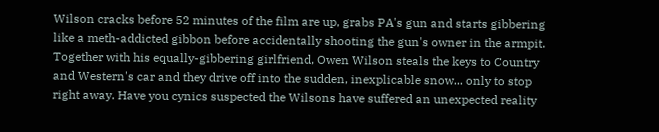Wilson cracks before 52 minutes of the film are up, grabs PA's gun and starts gibbering like a meth-addicted gibbon before accidentally shooting the gun's owner in the armpit. Together with his equally-gibbering girlfriend, Owen Wilson steals the keys to Country and Western's car and they drive off into the sudden, inexplicable snow... only to stop right away. Have you cynics suspected the Wilsons have suffered an unexpected reality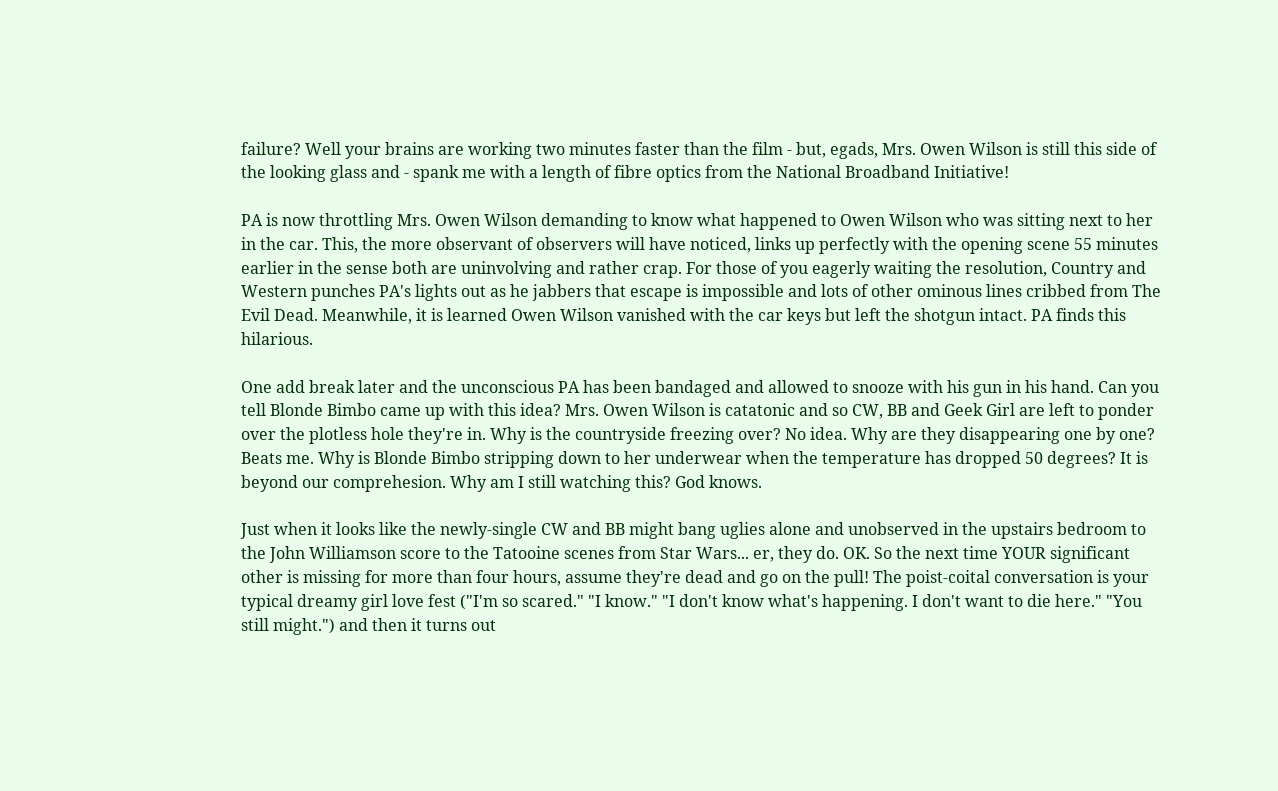failure? Well your brains are working two minutes faster than the film - but, egads, Mrs. Owen Wilson is still this side of the looking glass and - spank me with a length of fibre optics from the National Broadband Initiative!

PA is now throttling Mrs. Owen Wilson demanding to know what happened to Owen Wilson who was sitting next to her in the car. This, the more observant of observers will have noticed, links up perfectly with the opening scene 55 minutes earlier in the sense both are uninvolving and rather crap. For those of you eagerly waiting the resolution, Country and Western punches PA's lights out as he jabbers that escape is impossible and lots of other ominous lines cribbed from The Evil Dead. Meanwhile, it is learned Owen Wilson vanished with the car keys but left the shotgun intact. PA finds this hilarious.

One add break later and the unconscious PA has been bandaged and allowed to snooze with his gun in his hand. Can you tell Blonde Bimbo came up with this idea? Mrs. Owen Wilson is catatonic and so CW, BB and Geek Girl are left to ponder over the plotless hole they're in. Why is the countryside freezing over? No idea. Why are they disappearing one by one? Beats me. Why is Blonde Bimbo stripping down to her underwear when the temperature has dropped 50 degrees? It is beyond our comprehesion. Why am I still watching this? God knows.

Just when it looks like the newly-single CW and BB might bang uglies alone and unobserved in the upstairs bedroom to the John Williamson score to the Tatooine scenes from Star Wars... er, they do. OK. So the next time YOUR significant other is missing for more than four hours, assume they're dead and go on the pull! The poist-coital conversation is your typical dreamy girl love fest ("I'm so scared." "I know." "I don't know what's happening. I don't want to die here." "You still might.") and then it turns out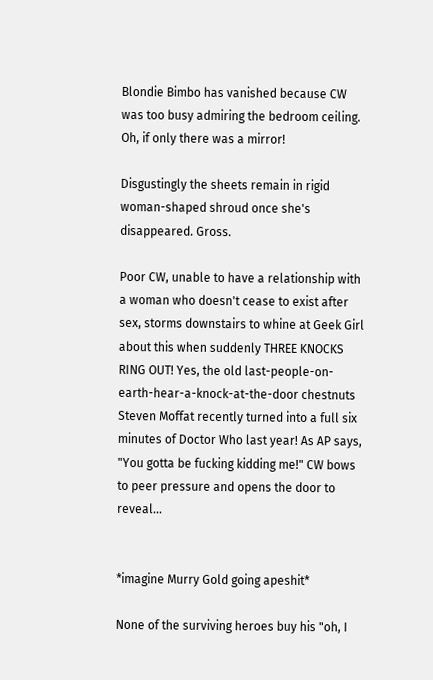Blondie Bimbo has vanished because CW was too busy admiring the bedroom ceiling. Oh, if only there was a mirror!

Disgustingly the sheets remain in rigid woman-shaped shroud once she's disappeared. Gross.

Poor CW, unable to have a relationship with a woman who doesn't cease to exist after sex, storms downstairs to whine at Geek Girl about this when suddenly THREE KNOCKS RING OUT! Yes, the old last-people-on-earth-hear-a-knock-at-the-door chestnuts Steven Moffat recently turned into a full six minutes of Doctor Who last year! As AP says, "You gotta be fucking kidding me!" CW bows to peer pressure and opens the door to reveal...


*imagine Murry Gold going apeshit*

None of the surviving heroes buy his "oh, I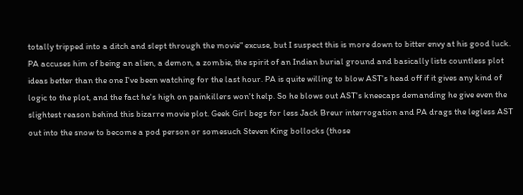totally tripped into a ditch and slept through the movie" excuse, but I suspect this is more down to bitter envy at his good luck. PA accuses him of being an alien, a demon, a zombie, the spirit of an Indian burial ground and basically lists countless plot ideas better than the one I've been watching for the last hour. PA is quite willing to blow AST's head off if it gives any kind of logic to the plot, and the fact he's high on painkillers won't help. So he blows out AST's kneecaps demanding he give even the slightest reason behind this bizarre movie plot. Geek Girl begs for less Jack Breur interrogation and PA drags the legless AST out into the snow to become a pod person or somesuch Steven King bollocks (those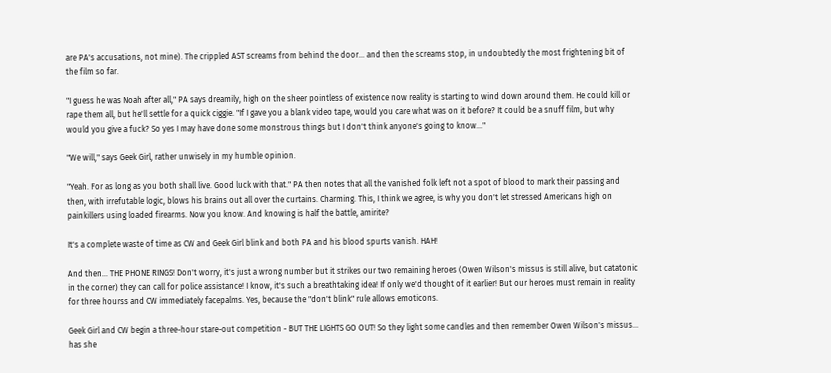are PA's accusations, not mine). The crippled AST screams from behind the door... and then the screams stop, in undoubtedly the most frightening bit of the film so far.

"I guess he was Noah after all," PA says dreamily, high on the sheer pointless of existence now reality is starting to wind down around them. He could kill or rape them all, but he'll settle for a quick ciggie. "If I gave you a blank video tape, would you care what was on it before? It could be a snuff film, but why would you give a fuck? So yes I may have done some monstrous things but I don't think anyone's going to know..."

"We will," says Geek Girl, rather unwisely in my humble opinion.

"Yeah. For as long as you both shall live. Good luck with that." PA then notes that all the vanished folk left not a spot of blood to mark their passing and then, with irrefutable logic, blows his brains out all over the curtains. Charming. This, I think we agree, is why you don't let stressed Americans high on painkillers using loaded firearms. Now you know. And knowing is half the battle, amirite?

It's a complete waste of time as CW and Geek Girl blink and both PA and his blood spurts vanish. HAH!

And then... THE PHONE RINGS! Don't worry, it's just a wrong number but it strikes our two remaining heroes (Owen Wilson's missus is still alive, but catatonic in the corner) they can call for police assistance! I know, it's such a breathtaking idea! If only we'd thought of it earlier! But our heroes must remain in reality for three hourss and CW immediately facepalms. Yes, because the "don't blink" rule allows emoticons.

Geek Girl and CW begin a three-hour stare-out competition - BUT THE LIGHTS GO OUT! So they light some candles and then remember Owen Wilson's missus... has she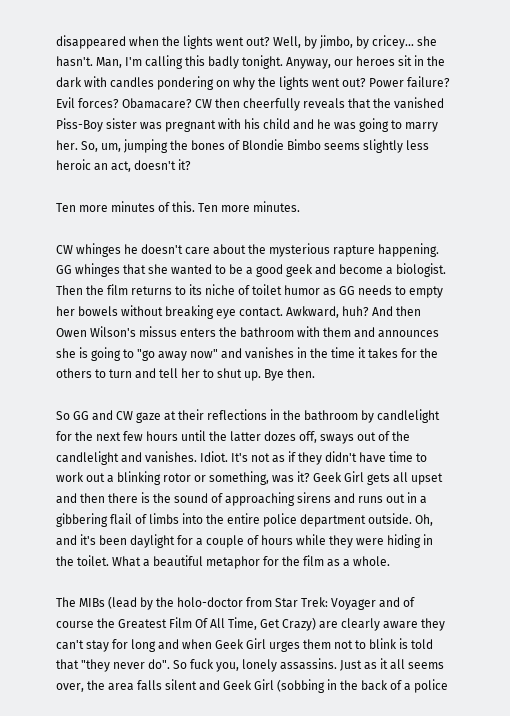disappeared when the lights went out? Well, by jimbo, by cricey... she hasn't. Man, I'm calling this badly tonight. Anyway, our heroes sit in the dark with candles pondering on why the lights went out? Power failure? Evil forces? Obamacare? CW then cheerfully reveals that the vanished Piss-Boy sister was pregnant with his child and he was going to marry her. So, um, jumping the bones of Blondie Bimbo seems slightly less heroic an act, doesn't it?

Ten more minutes of this. Ten more minutes.

CW whinges he doesn't care about the mysterious rapture happening. GG whinges that she wanted to be a good geek and become a biologist. Then the film returns to its niche of toilet humor as GG needs to empty her bowels without breaking eye contact. Awkward, huh? And then Owen Wilson's missus enters the bathroom with them and announces she is going to "go away now" and vanishes in the time it takes for the others to turn and tell her to shut up. Bye then.

So GG and CW gaze at their reflections in the bathroom by candlelight for the next few hours until the latter dozes off, sways out of the candlelight and vanishes. Idiot. It's not as if they didn't have time to work out a blinking rotor or something, was it? Geek Girl gets all upset and then there is the sound of approaching sirens and runs out in a gibbering flail of limbs into the entire police department outside. Oh, and it's been daylight for a couple of hours while they were hiding in the toilet. What a beautiful metaphor for the film as a whole.

The MIBs (lead by the holo-doctor from Star Trek: Voyager and of course the Greatest Film Of All Time, Get Crazy) are clearly aware they can't stay for long and when Geek Girl urges them not to blink is told that "they never do". So fuck you, lonely assassins. Just as it all seems over, the area falls silent and Geek Girl (sobbing in the back of a police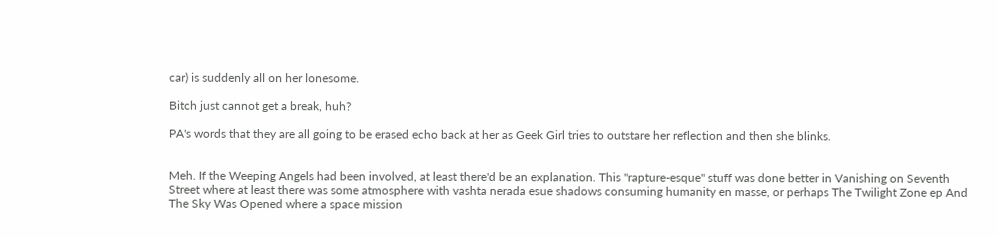car) is suddenly all on her lonesome.

Bitch just cannot get a break, huh?

PA's words that they are all going to be erased echo back at her as Geek Girl tries to outstare her reflection and then she blinks.


Meh. If the Weeping Angels had been involved, at least there'd be an explanation. This "rapture-esque" stuff was done better in Vanishing on Seventh Street where at least there was some atmosphere with vashta nerada esue shadows consuming humanity en masse, or perhaps The Twilight Zone ep And The Sky Was Opened where a space mission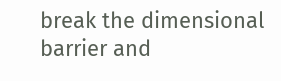break the dimensional barrier and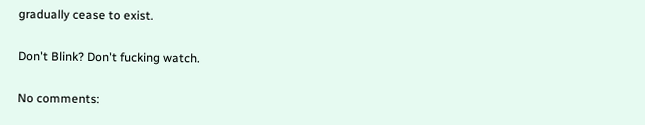gradually cease to exist.

Don't Blink? Don't fucking watch.

No comments: